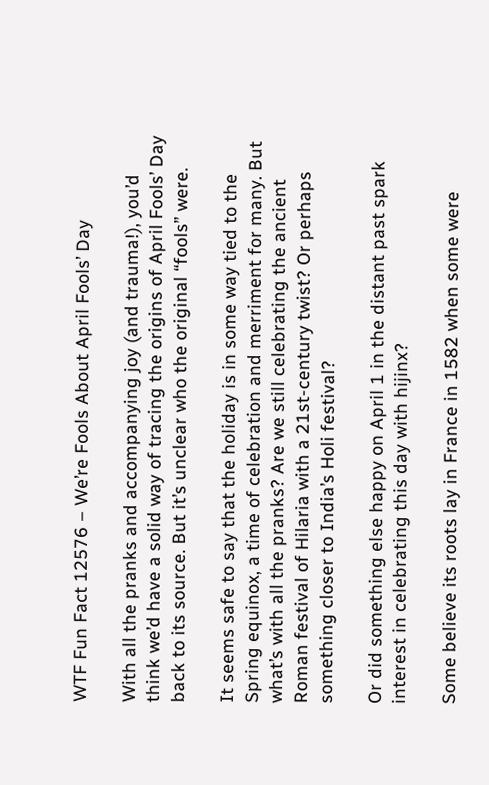WTF Fun Fact 12576 – We’re Fools About April Fools’ Day

With all the pranks and accompanying joy (and trauma!), you’d think we’d have a solid way of tracing the origins of April Fools’ Day back to its source. But it’s unclear who the original “fools” were.

It seems safe to say that the holiday is in some way tied to the Spring equinox, a time of celebration and merriment for many. But what’s with all the pranks? Are we still celebrating the ancient Roman festival of Hilaria with a 21st-century twist? Or perhaps something closer to India’s Holi festival?

Or did something else happy on April 1 in the distant past spark interest in celebrating this day with hijinx?

Some believe its roots lay in France in 1582 when some were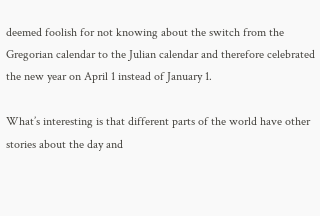deemed foolish for not knowing about the switch from the Gregorian calendar to the Julian calendar and therefore celebrated the new year on April 1 instead of January 1.

What’s interesting is that different parts of the world have other stories about the day and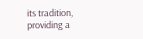its tradition, providing a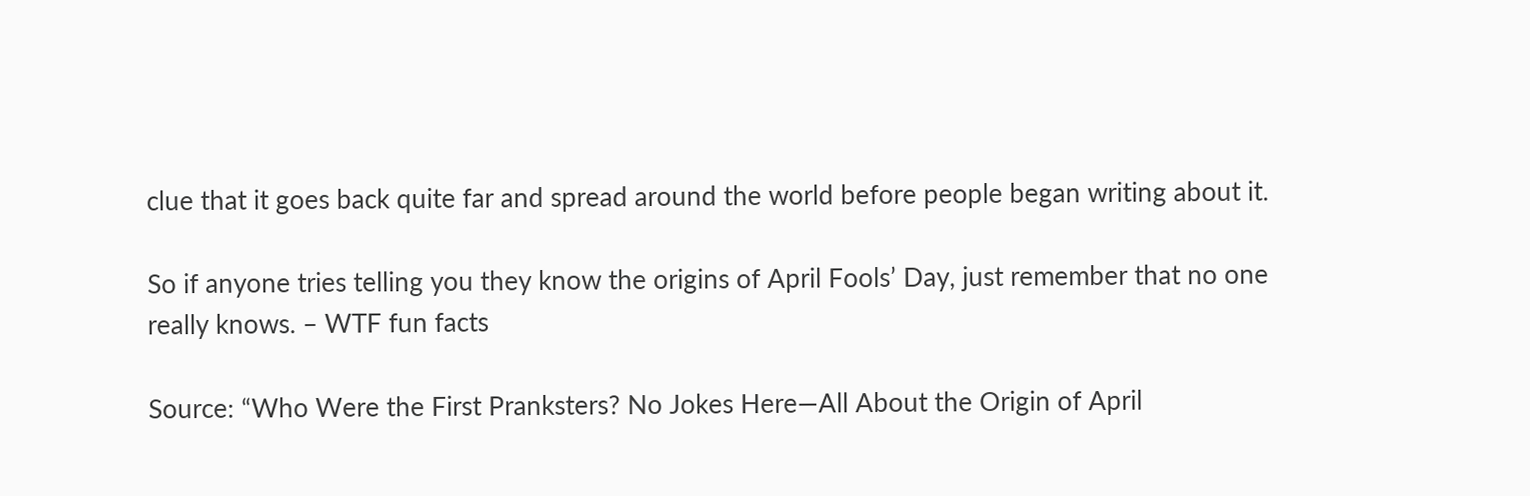clue that it goes back quite far and spread around the world before people began writing about it.

So if anyone tries telling you they know the origins of April Fools’ Day, just remember that no one really knows. – WTF fun facts

Source: “Who Were the First Pranksters? No Jokes Here—All About the Origin of April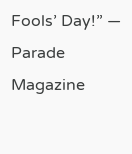Fools’ Day!” — Parade Magazine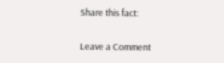Share this fact:

Leave a Comment